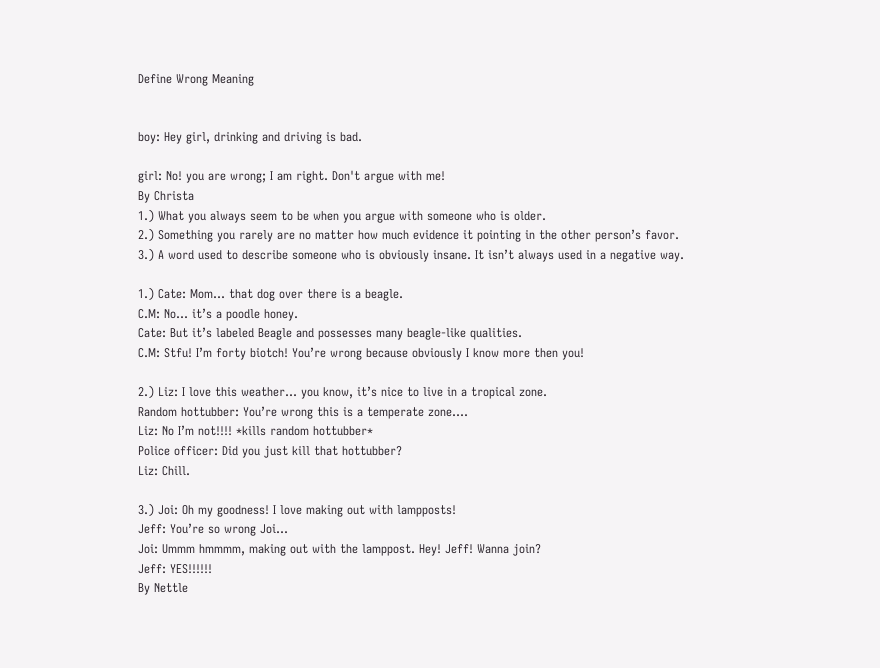Define Wrong Meaning


boy: Hey girl, drinking and driving is bad.

girl: No! you are wrong; I am right. Don't argue with me!
By Christa
1.) What you always seem to be when you argue with someone who is older.
2.) Something you rarely are no matter how much evidence it pointing in the other person’s favor.
3.) A word used to describe someone who is obviously insane. It isn’t always used in a negative way.

1.) Cate: Mom… that dog over there is a beagle.
C.M: No… it’s a poodle honey.
Cate: But it’s labeled Beagle and possesses many beagle-like qualities.
C.M: Stfu! I’m forty biotch! You’re wrong because obviously I know more then you!

2.) Liz: I love this weather… you know, it’s nice to live in a tropical zone.
Random hottubber: You’re wrong this is a temperate zone….
Liz: No I’m not!!!! *kills random hottubber*
Police officer: Did you just kill that hottubber?
Liz: Chill.

3.) Joi: Oh my goodness! I love making out with lampposts!
Jeff: You’re so wrong Joi…
Joi: Ummm hmmmm, making out with the lamppost. Hey! Jeff! Wanna join?
Jeff: YES!!!!!!
By Nettle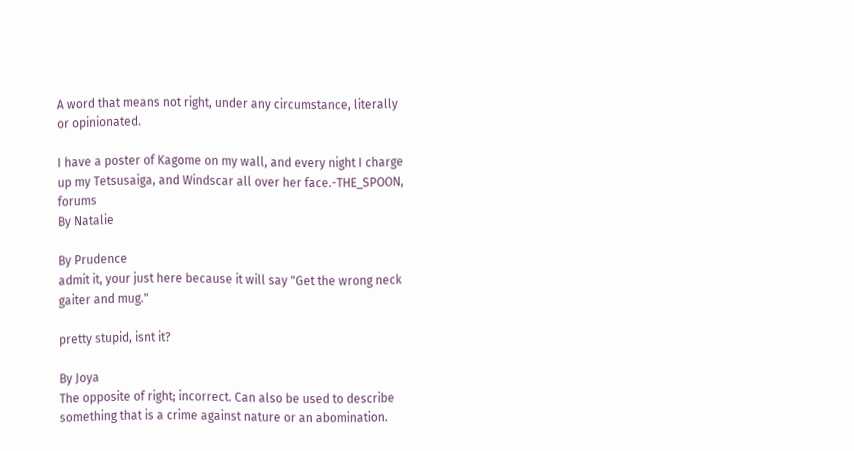A word that means not right, under any circumstance, literally or opinionated.

I have a poster of Kagome on my wall, and every night I charge up my Tetsusaiga, and Windscar all over her face.-THE_SPOON, forums
By Natalie

By Prudence
admit it, your just here because it will say "Get the wrong neck gaiter and mug."

pretty stupid, isnt it?

By Joya
The opposite of right; incorrect. Can also be used to describe something that is a crime against nature or an abomination.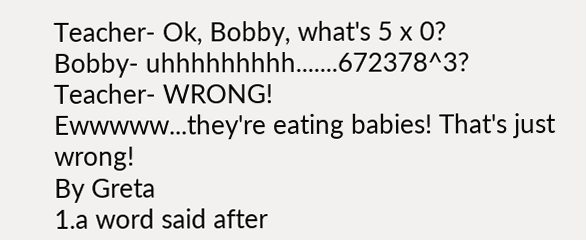Teacher- Ok, Bobby, what's 5 x 0?
Bobby- uhhhhhhhhh.......672378^3?
Teacher- WRONG!
Ewwwww...they're eating babies! That's just wrong!
By Greta
1.a word said after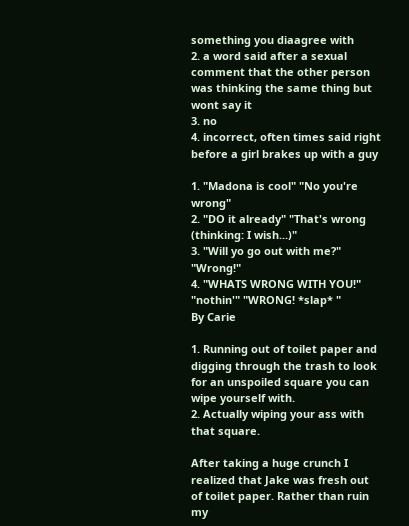something you diaagree with
2. a word said after a sexual comment that the other person was thinking the same thing but wont say it
3. no
4. incorrect, often times said right before a girl brakes up with a guy

1. "Madona is cool" "No you're wrong"
2. "DO it already" "That's wrong (thinking: I wish...)"
3. "Will yo go out with me?" "Wrong!"
4. "WHATS WRONG WITH YOU!" "nothin'" "WRONG! *slap* "
By Carie

1. Running out of toilet paper and digging through the trash to look for an unspoiled square you can wipe yourself with.
2. Actually wiping your ass with that square.

After taking a huge crunch I realized that Jake was fresh out of toilet paper. Rather than ruin my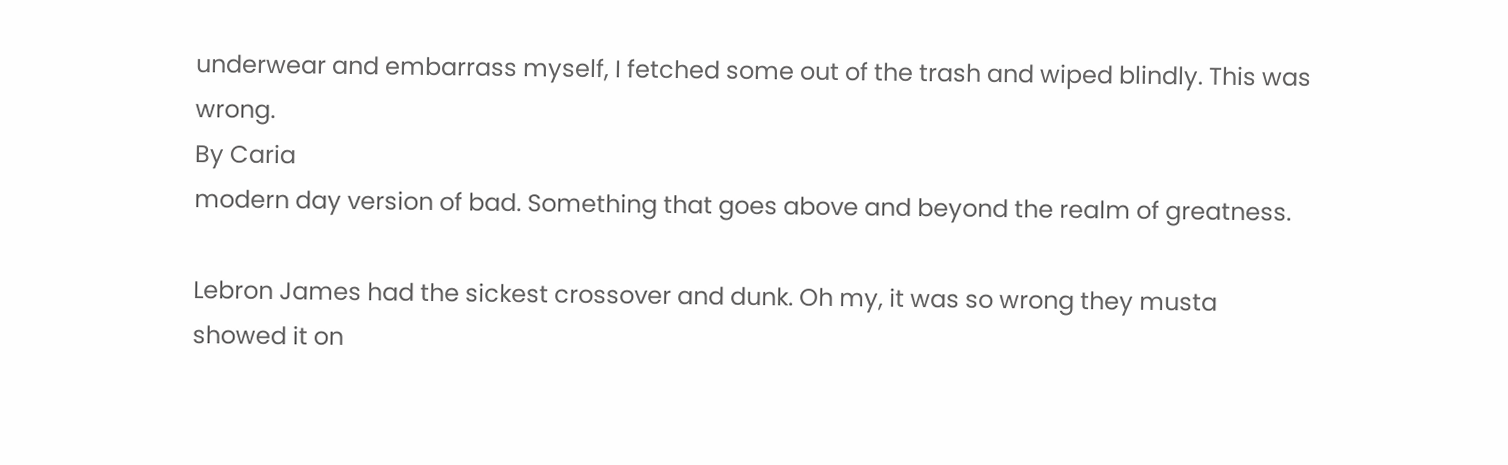underwear and embarrass myself, I fetched some out of the trash and wiped blindly. This was wrong.
By Caria
modern day version of bad. Something that goes above and beyond the realm of greatness.

Lebron James had the sickest crossover and dunk. Oh my, it was so wrong they musta showed it on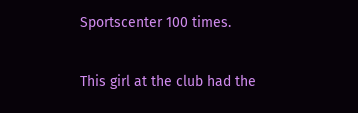Sportscenter 100 times.

This girl at the club had the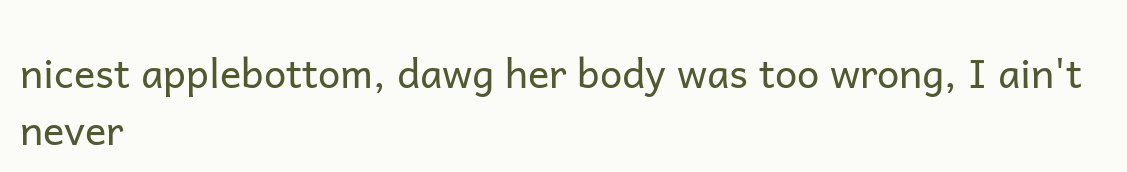nicest applebottom, dawg her body was too wrong, I ain't never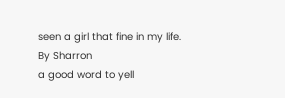seen a girl that fine in my life.
By Sharron
a good word to yell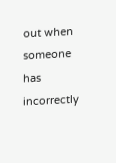out when someone has incorrectly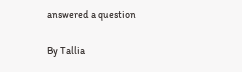answered a question

By Tallia